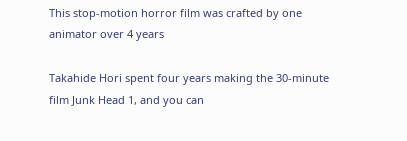This stop-motion horror film was crafted by one animator over 4 years

Takahide Hori spent four years making the 30-minute film Junk Head 1, and you can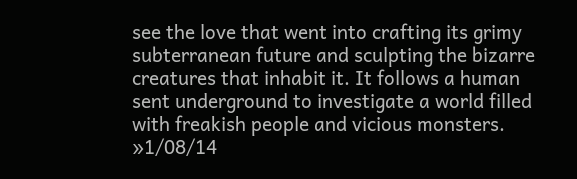see the love that went into crafting its grimy subterranean future and sculpting the bizarre creatures that inhabit it. It follows a human sent underground to investigate a world filled with freakish people and vicious monsters. »1/08/14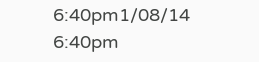6:40pm1/08/14 6:40pm